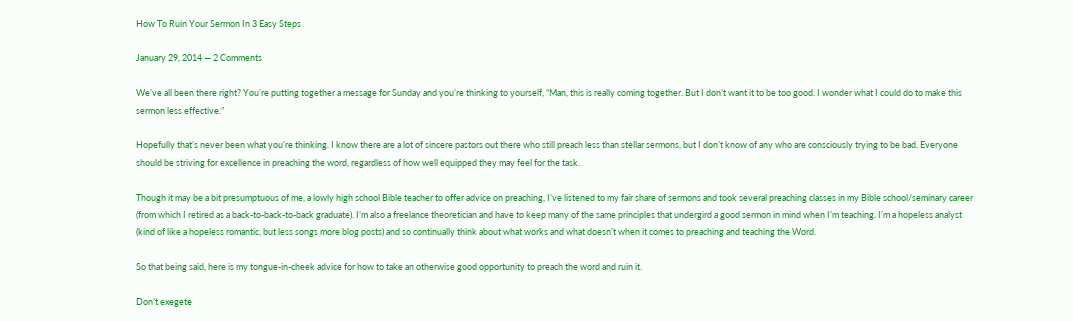How To Ruin Your Sermon In 3 Easy Steps

January 29, 2014 — 2 Comments

We’ve all been there right? You’re putting together a message for Sunday and you’re thinking to yourself, “Man, this is really coming together. But I don’t want it to be too good. I wonder what I could do to make this sermon less effective.”

Hopefully that’s never been what you’re thinking. I know there are a lot of sincere pastors out there who still preach less than stellar sermons, but I don’t know of any who are consciously trying to be bad. Everyone should be striving for excellence in preaching the word, regardless of how well equipped they may feel for the task.

Though it may be a bit presumptuous of me, a lowly high school Bible teacher to offer advice on preaching, I’ve listened to my fair share of sermons and took several preaching classes in my Bible school/seminary career (from which I retired as a back-to-back-to-back graduate). I’m also a freelance theoretician and have to keep many of the same principles that undergird a good sermon in mind when I’m teaching. I’m a hopeless analyst (kind of like a hopeless romantic, but less songs more blog posts) and so continually think about what works and what doesn’t when it comes to preaching and teaching the Word.

So that being said, here is my tongue-in-cheek advice for how to take an otherwise good opportunity to preach the word and ruin it.

Don’t exegete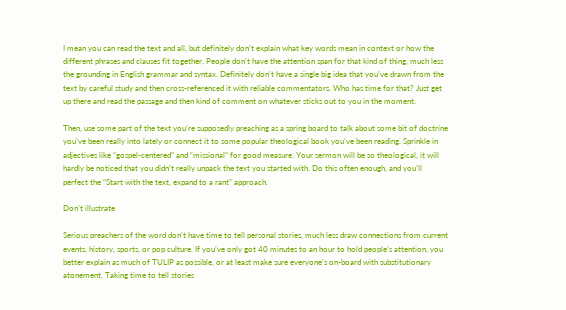I mean you can read the text and all, but definitely don’t explain what key words mean in context or how the different phrases and clauses fit together. People don’t have the attention span for that kind of thing, much less the grounding in English grammar and syntax. Definitely don’t have a single big idea that you’ve drawn from the text by careful study and then cross-referenced it with reliable commentators. Who has time for that? Just get up there and read the passage and then kind of comment on whatever sticks out to you in the moment.

Then, use some part of the text you’re supposedly preaching as a spring board to talk about some bit of doctrine you’ve been really into lately or connect it to some popular theological book you’ve been reading. Sprinkle in adjectives like “gospel-centered” and “missional” for good measure. Your sermon will be so theological, it will hardly be noticed that you didn’t really unpack the text you started with. Do this often enough, and you’ll perfect the “Start with the text, expand to a rant” approach.

Don’t illustrate

Serious preachers of the word don’t have time to tell personal stories, much less draw connections from current events, history, sports, or pop culture. If you’ve only got 40 minutes to an hour to hold people’s attention, you better explain as much of TULIP as possible, or at least make sure everyone’s on-board with substitutionary atonement. Taking time to tell stories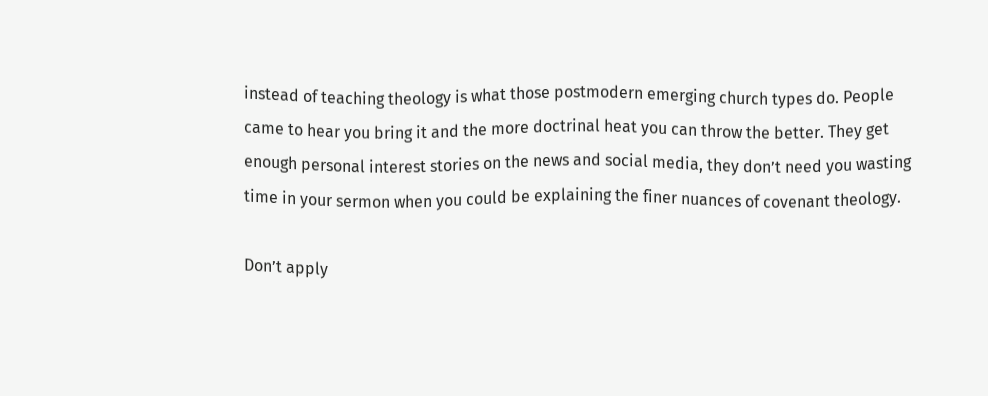instead of teaching theology is what those postmodern emerging church types do. People came to hear you bring it and the more doctrinal heat you can throw the better. They get enough personal interest stories on the news and social media, they don’t need you wasting time in your sermon when you could be explaining the finer nuances of covenant theology.

Don’t apply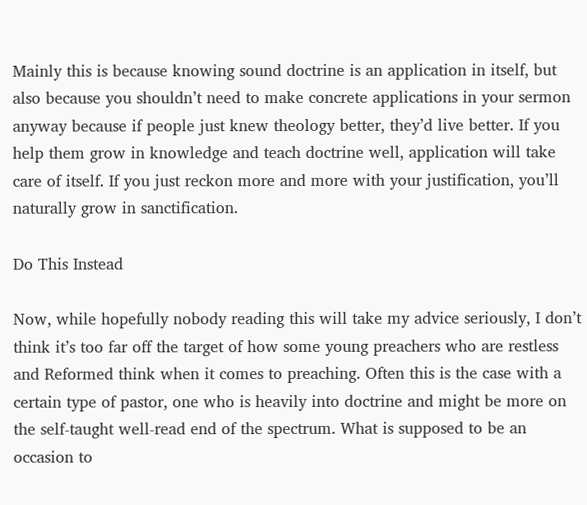Mainly this is because knowing sound doctrine is an application in itself, but also because you shouldn’t need to make concrete applications in your sermon anyway because if people just knew theology better, they’d live better. If you help them grow in knowledge and teach doctrine well, application will take care of itself. If you just reckon more and more with your justification, you’ll naturally grow in sanctification.

Do This Instead

Now, while hopefully nobody reading this will take my advice seriously, I don’t think it’s too far off the target of how some young preachers who are restless and Reformed think when it comes to preaching. Often this is the case with a certain type of pastor, one who is heavily into doctrine and might be more on the self-taught well-read end of the spectrum. What is supposed to be an occasion to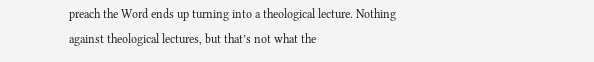preach the Word ends up turning into a theological lecture. Nothing against theological lectures, but that’s not what the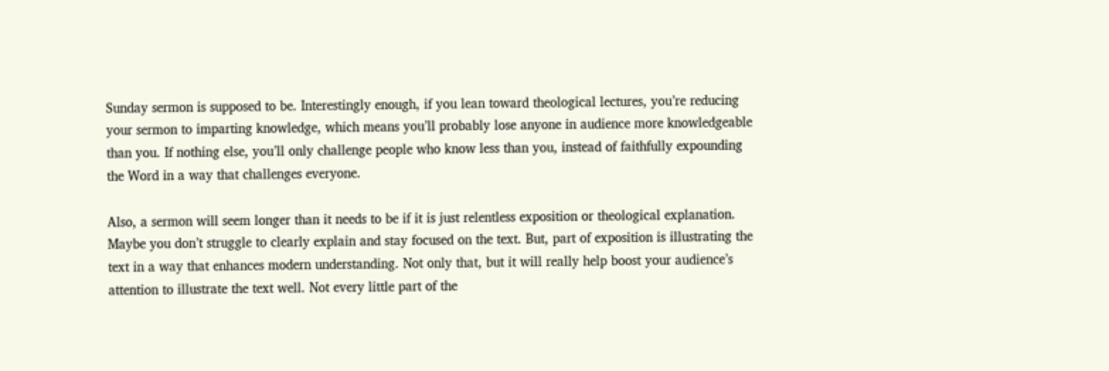Sunday sermon is supposed to be. Interestingly enough, if you lean toward theological lectures, you’re reducing your sermon to imparting knowledge, which means you’ll probably lose anyone in audience more knowledgeable than you. If nothing else, you’ll only challenge people who know less than you, instead of faithfully expounding the Word in a way that challenges everyone.

Also, a sermon will seem longer than it needs to be if it is just relentless exposition or theological explanation. Maybe you don’t struggle to clearly explain and stay focused on the text. But, part of exposition is illustrating the text in a way that enhances modern understanding. Not only that, but it will really help boost your audience’s attention to illustrate the text well. Not every little part of the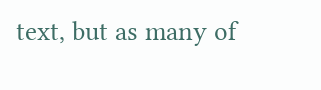text, but as many of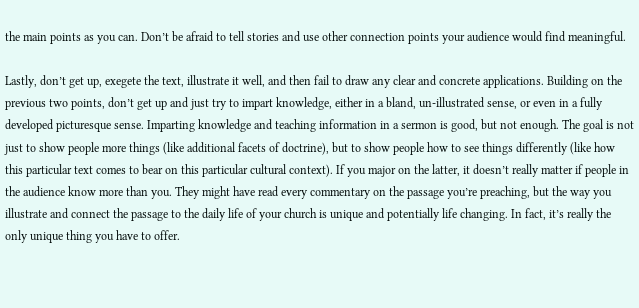the main points as you can. Don’t be afraid to tell stories and use other connection points your audience would find meaningful.

Lastly, don’t get up, exegete the text, illustrate it well, and then fail to draw any clear and concrete applications. Building on the previous two points, don’t get up and just try to impart knowledge, either in a bland, un-illustrated sense, or even in a fully developed picturesque sense. Imparting knowledge and teaching information in a sermon is good, but not enough. The goal is not just to show people more things (like additional facets of doctrine), but to show people how to see things differently (like how this particular text comes to bear on this particular cultural context). If you major on the latter, it doesn’t really matter if people in the audience know more than you. They might have read every commentary on the passage you’re preaching, but the way you illustrate and connect the passage to the daily life of your church is unique and potentially life changing. In fact, it’s really the only unique thing you have to offer.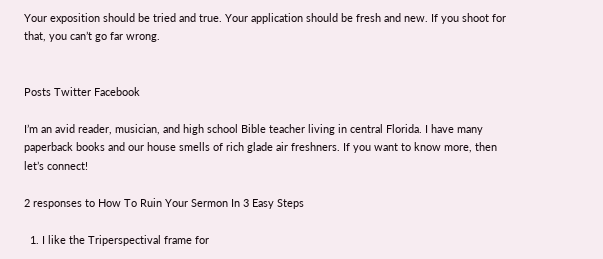Your exposition should be tried and true. Your application should be fresh and new. If you shoot for that, you can’t go far wrong.


Posts Twitter Facebook

I’m an avid reader, musician, and high school Bible teacher living in central Florida. I have many paperback books and our house smells of rich glade air freshners. If you want to know more, then let’s connect!

2 responses to How To Ruin Your Sermon In 3 Easy Steps

  1. I like the Triperspectival frame for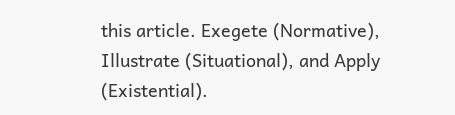this article. Exegete (Normative), Illustrate (Situational), and Apply (Existential).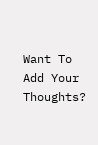Want To Add Your Thoughts?